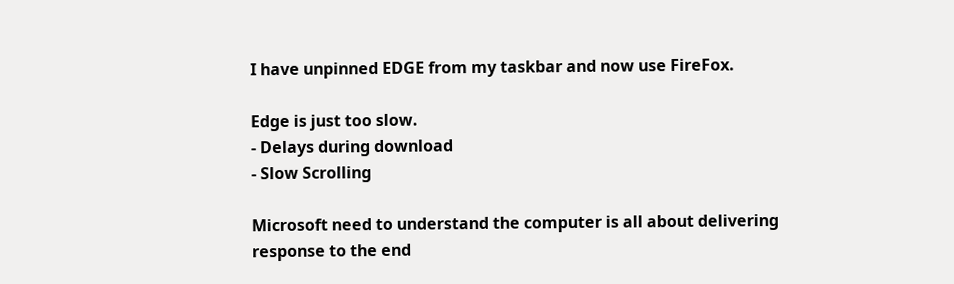I have unpinned EDGE from my taskbar and now use FireFox.

Edge is just too slow.
- Delays during download
- Slow Scrolling

Microsoft need to understand the computer is all about delivering response to the end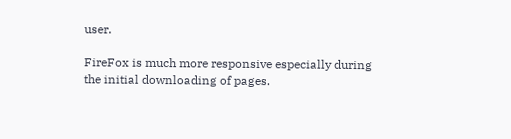user.

FireFox is much more responsive especially during the initial downloading of pages.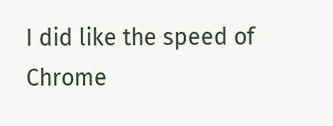I did like the speed of Chrome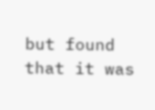but found that it was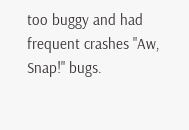too buggy and had frequent crashes "Aw, Snap!" bugs.